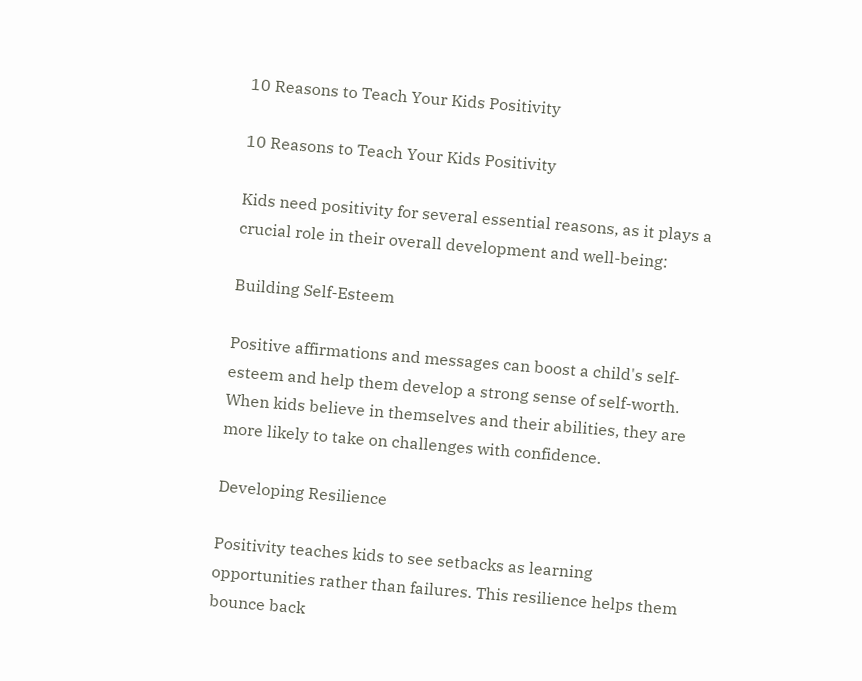10 Reasons to Teach Your Kids Positivity

10 Reasons to Teach Your Kids Positivity

Kids need positivity for several essential reasons, as it plays a crucial role in their overall development and well-being:

Building Self-Esteem

Positive affirmations and messages can boost a child's self-esteem and help them develop a strong sense of self-worth. When kids believe in themselves and their abilities, they are more likely to take on challenges with confidence.

Developing Resilience

Positivity teaches kids to see setbacks as learning opportunities rather than failures. This resilience helps them bounce back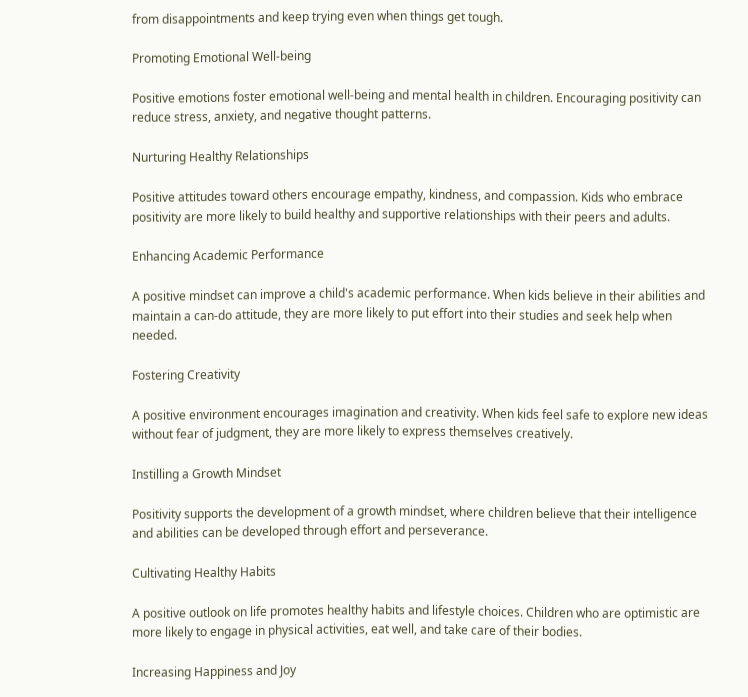from disappointments and keep trying even when things get tough.

Promoting Emotional Well-being

Positive emotions foster emotional well-being and mental health in children. Encouraging positivity can reduce stress, anxiety, and negative thought patterns.

Nurturing Healthy Relationships

Positive attitudes toward others encourage empathy, kindness, and compassion. Kids who embrace positivity are more likely to build healthy and supportive relationships with their peers and adults.

Enhancing Academic Performance

A positive mindset can improve a child's academic performance. When kids believe in their abilities and maintain a can-do attitude, they are more likely to put effort into their studies and seek help when needed.

Fostering Creativity

A positive environment encourages imagination and creativity. When kids feel safe to explore new ideas without fear of judgment, they are more likely to express themselves creatively.

Instilling a Growth Mindset

Positivity supports the development of a growth mindset, where children believe that their intelligence and abilities can be developed through effort and perseverance.

Cultivating Healthy Habits

A positive outlook on life promotes healthy habits and lifestyle choices. Children who are optimistic are more likely to engage in physical activities, eat well, and take care of their bodies.

Increasing Happiness and Joy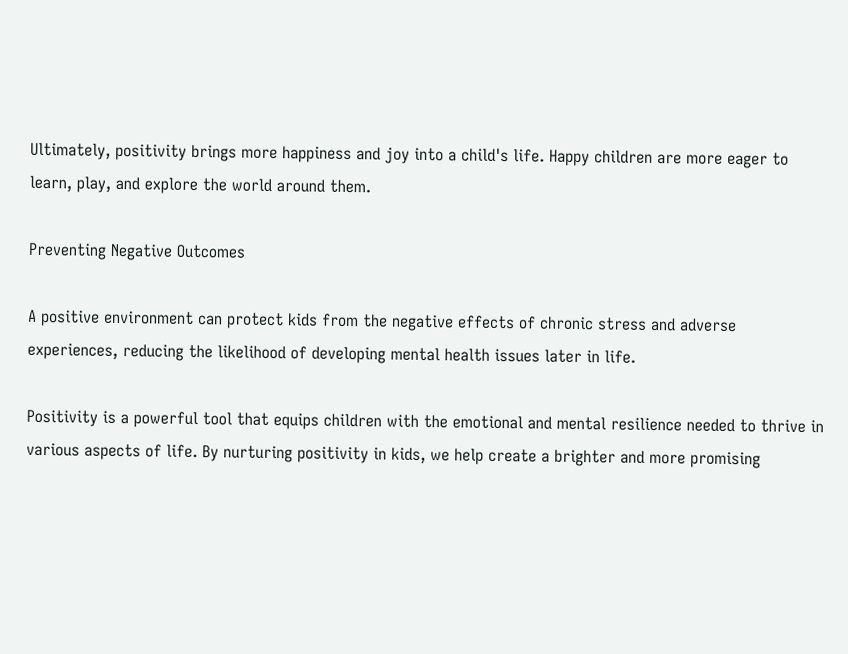Ultimately, positivity brings more happiness and joy into a child's life. Happy children are more eager to learn, play, and explore the world around them.

Preventing Negative Outcomes

A positive environment can protect kids from the negative effects of chronic stress and adverse experiences, reducing the likelihood of developing mental health issues later in life.

Positivity is a powerful tool that equips children with the emotional and mental resilience needed to thrive in various aspects of life. By nurturing positivity in kids, we help create a brighter and more promising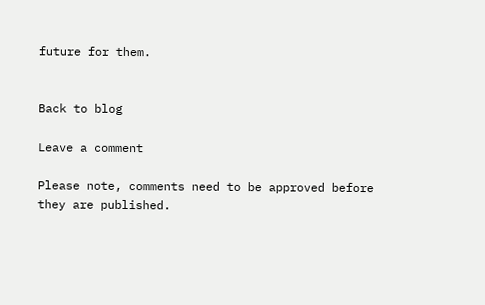future for them.


Back to blog

Leave a comment

Please note, comments need to be approved before they are published.